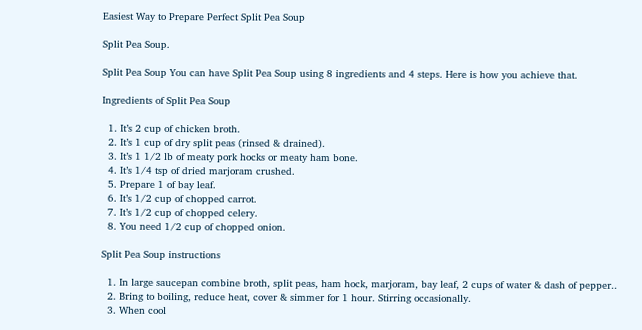Easiest Way to Prepare Perfect Split Pea Soup

Split Pea Soup.

Split Pea Soup You can have Split Pea Soup using 8 ingredients and 4 steps. Here is how you achieve that.

Ingredients of Split Pea Soup

  1. It’s 2 cup of chicken broth.
  2. It’s 1 cup of dry split peas (rinsed & drained).
  3. It’s 1 1/2 lb of meaty pork hocks or meaty ham bone.
  4. It’s 1/4 tsp of dried marjoram crushed.
  5. Prepare 1 of bay leaf.
  6. It’s 1/2 cup of chopped carrot.
  7. It’s 1/2 cup of chopped celery.
  8. You need 1/2 cup of chopped onion.

Split Pea Soup instructions

  1. In large saucepan combine broth, split peas, ham hock, marjoram, bay leaf, 2 cups of water & dash of pepper..
  2. Bring to boiling, reduce heat, cover & simmer for 1 hour. Stirring occasionally.
  3. When cool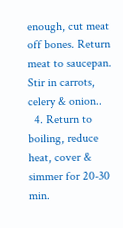enough, cut meat off bones. Return meat to saucepan. Stir in carrots, celery & onion..
  4. Return to boiling, reduce heat, cover & simmer for 20-30 min.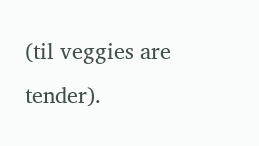(til veggies are tender).